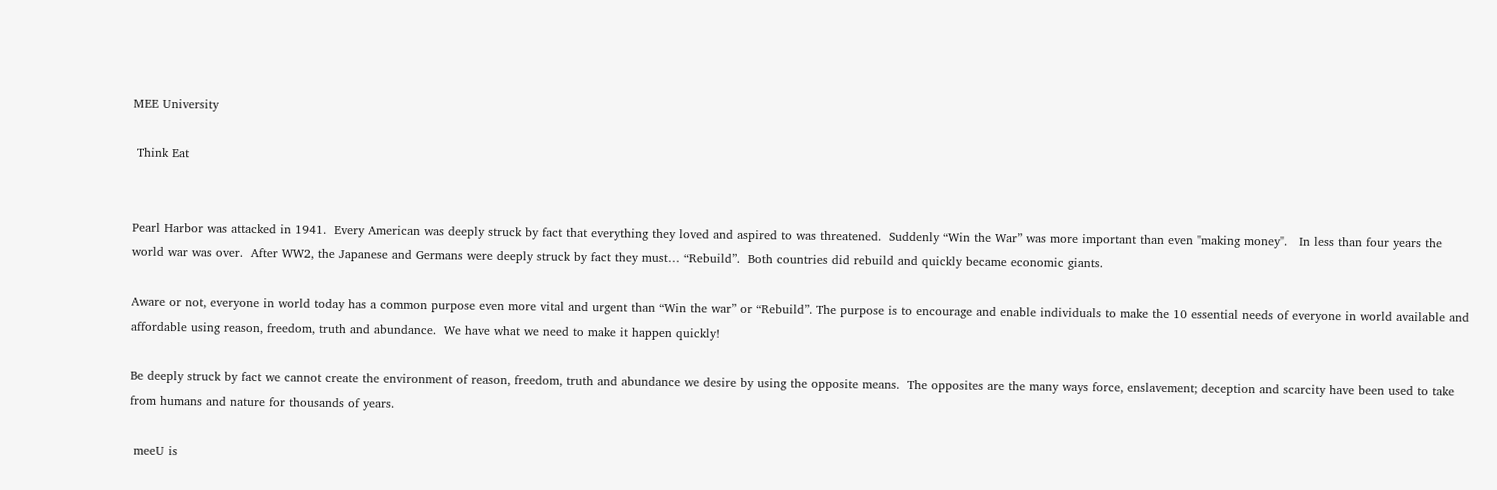MEE University

 Think Eat


Pearl Harbor was attacked in 1941.  Every American was deeply struck by fact that everything they loved and aspired to was threatened.  Suddenly “Win the War” was more important than even "making money".   In less than four years the world war was over.  After WW2, the Japanese and Germans were deeply struck by fact they must… “Rebuild”.  Both countries did rebuild and quickly became economic giants.

Aware or not, everyone in world today has a common purpose even more vital and urgent than “Win the war” or “Rebuild”. The purpose is to encourage and enable individuals to make the 10 essential needs of everyone in world available and affordable using reason, freedom, truth and abundance.  We have what we need to make it happen quickly!

Be deeply struck by fact we cannot create the environment of reason, freedom, truth and abundance we desire by using the opposite means.  The opposites are the many ways force, enslavement; deception and scarcity have been used to take from humans and nature for thousands of years.

 meeU is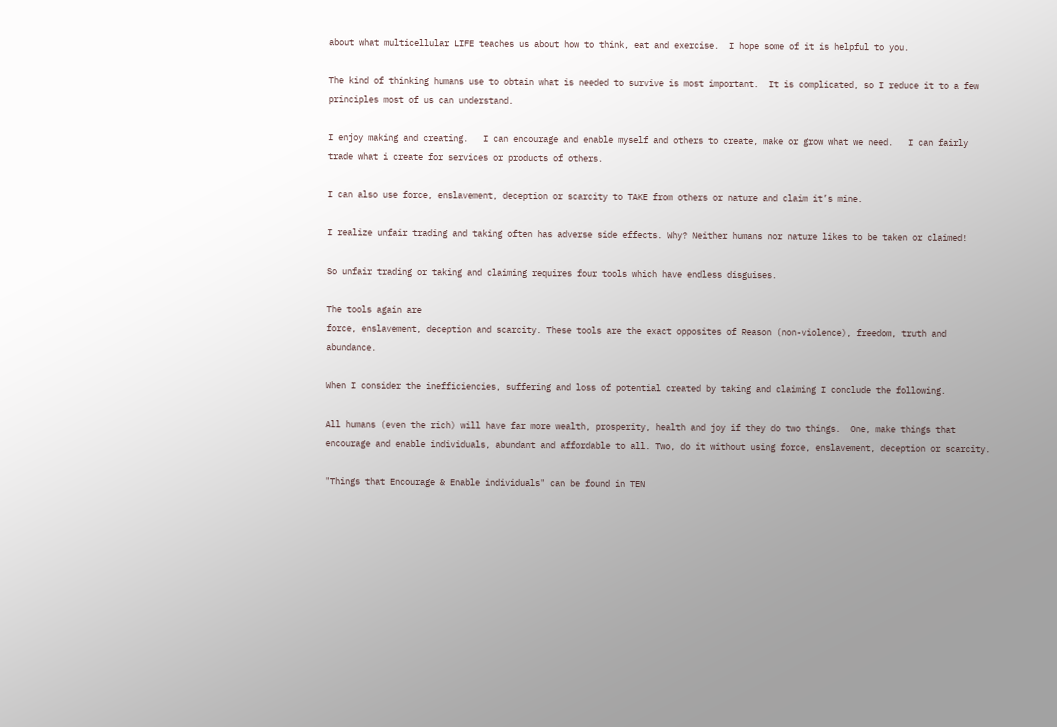about what multicellular LIFE teaches us about how to think, eat and exercise.  I hope some of it is helpful to you.

The kind of thinking humans use to obtain what is needed to survive is most important.  It is complicated, so I reduce it to a few principles most of us can understand.

I enjoy making and creating.   I can encourage and enable myself and others to create, make or grow what we need.   I can fairly trade what i create for services or products of others.

I can also use force, enslavement, deception or scarcity to TAKE from others or nature and claim it’s mine.

I realize unfair trading and taking often has adverse side effects. Why? Neither humans nor nature likes to be taken or claimed!

So unfair trading or taking and claiming requires four tools which have endless disguises.

The tools again are
force, enslavement, deception and scarcity. These tools are the exact opposites of Reason (non-violence), freedom, truth and abundance.

When I consider the inefficiencies, suffering and loss of potential created by taking and claiming I conclude the following.

All humans (even the rich) will have far more wealth, prosperity, health and joy if they do two things.  One, make things that encourage and enable individuals, abundant and affordable to all. Two, do it without using force, enslavement, deception or scarcity.

"Things that Encourage & Enable individuals" can be found in TEN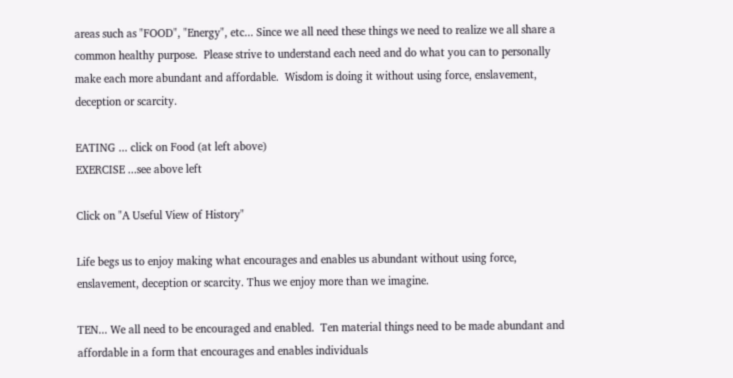areas such as "FOOD", "Energy", etc... Since we all need these things we need to realize we all share a common healthy purpose.  Please strive to understand each need and do what you can to personally make each more abundant and affordable.  Wisdom is doing it without using force, enslavement, deception or scarcity.

EATING ... click on Food (at left above)
EXERCISE ...see above left

Click on "A Useful View of History"

Life begs us to enjoy making what encourages and enables us abundant without using force, enslavement, deception or scarcity. Thus we enjoy more than we imagine.

TEN... We all need to be encouraged and enabled.  Ten material things need to be made abundant and affordable in a form that encourages and enables individuals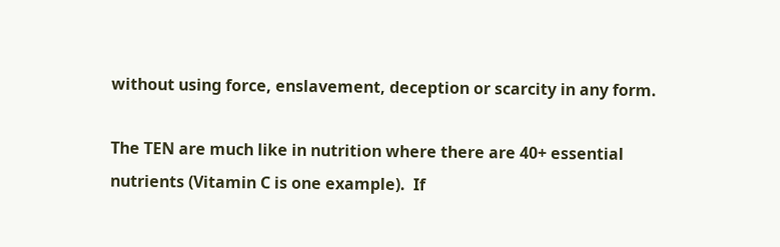without using force, enslavement, deception or scarcity in any form.

The TEN are much like in nutrition where there are 40+ essential nutrients (Vitamin C is one example).  If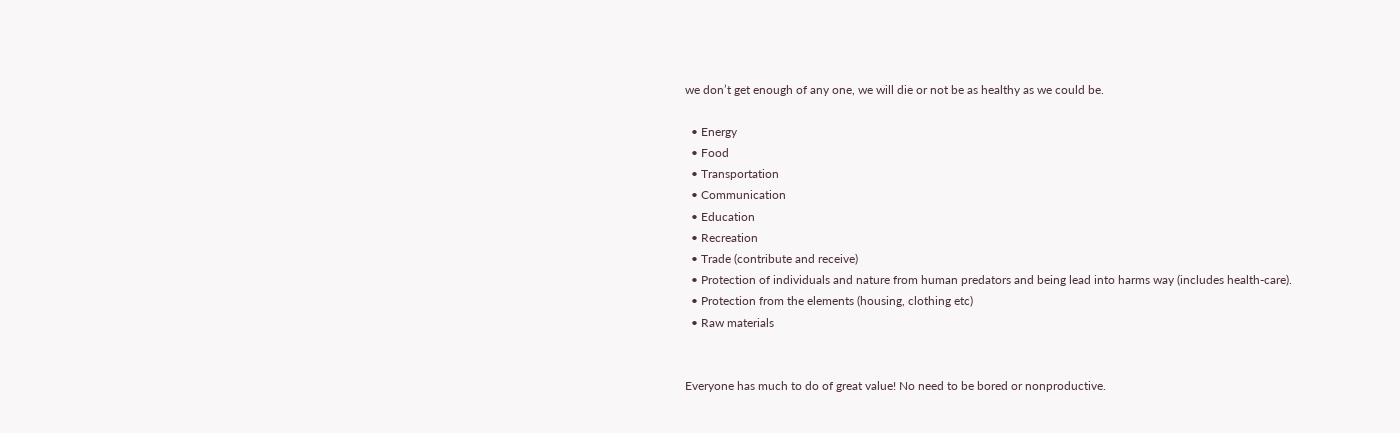we don’t get enough of any one, we will die or not be as healthy as we could be.

  • Energy
  • Food
  • Transportation
  • Communication
  • Education
  • Recreation
  • Trade (contribute and receive)
  • Protection of individuals and nature from human predators and being lead into harms way (includes health-care).
  • Protection from the elements (housing, clothing etc)
  • Raw materials


Everyone has much to do of great value! No need to be bored or nonproductive.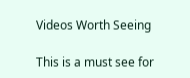Videos Worth Seeing

This is a must see for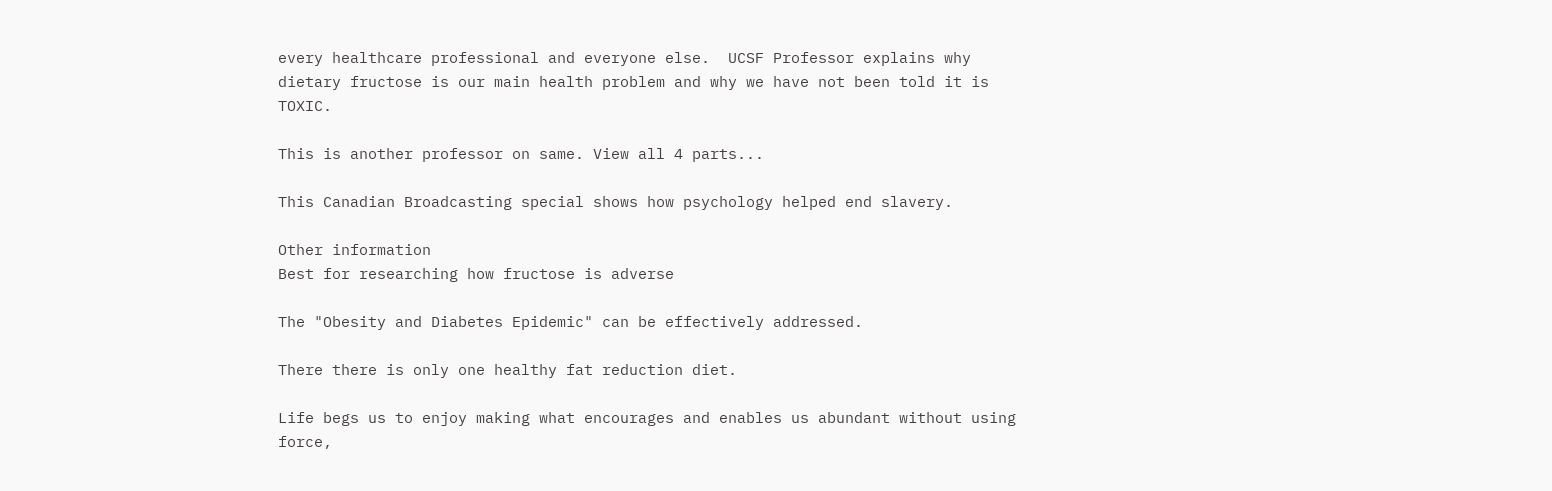every healthcare professional and everyone else.  UCSF Professor explains why dietary fructose is our main health problem and why we have not been told it is TOXIC.

This is another professor on same. View all 4 parts...

This Canadian Broadcasting special shows how psychology helped end slavery.

Other information
Best for researching how fructose is adverse

The "Obesity and Diabetes Epidemic" can be effectively addressed.

There there is only one healthy fat reduction diet.

Life begs us to enjoy making what encourages and enables us abundant without using force,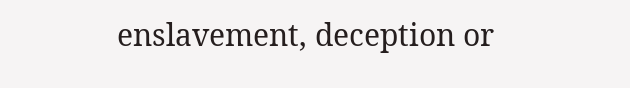enslavement, deception or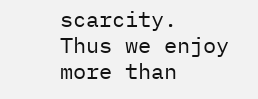scarcity. Thus we enjoy more than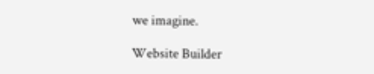we imagine.

Website Builder